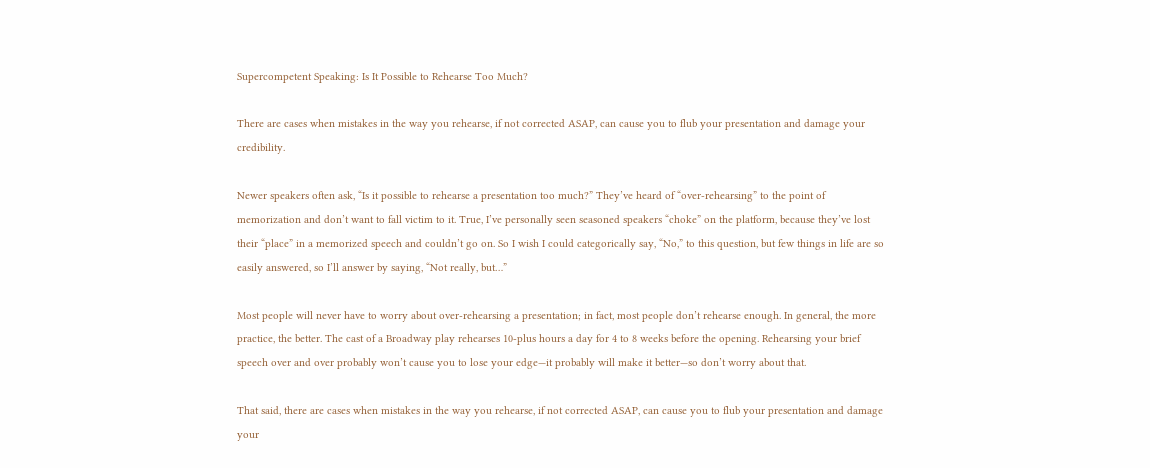Supercompetent Speaking: Is It Possible to Rehearse Too Much?

There are cases when mistakes in the way you rehearse, if not corrected ASAP, can cause you to flub your presentation and damage your credibility.

Newer speakers often ask, “Is it possible to rehearse a presentation too much?” They’ve heard of “over-rehearsing” to the point of memorization and don’t want to fall victim to it. True, I’ve personally seen seasoned speakers “choke” on the platform, because they’ve lost their “place” in a memorized speech and couldn’t go on. So I wish I could categorically say, “No,” to this question, but few things in life are so easily answered, so I’ll answer by saying, “Not really, but…”

Most people will never have to worry about over-rehearsing a presentation; in fact, most people don’t rehearse enough. In general, the more practice, the better. The cast of a Broadway play rehearses 10-plus hours a day for 4 to 8 weeks before the opening. Rehearsing your brief speech over and over probably won’t cause you to lose your edge—it probably will make it better—so don’t worry about that.

That said, there are cases when mistakes in the way you rehearse, if not corrected ASAP, can cause you to flub your presentation and damage your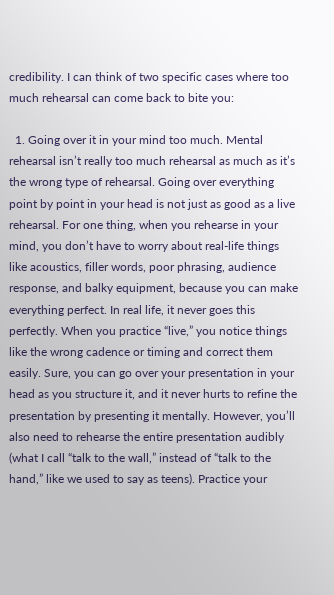credibility. I can think of two specific cases where too much rehearsal can come back to bite you:

  1. Going over it in your mind too much. Mental rehearsal isn’t really too much rehearsal as much as it’s the wrong type of rehearsal. Going over everything point by point in your head is not just as good as a live rehearsal. For one thing, when you rehearse in your mind, you don’t have to worry about real-life things like acoustics, filler words, poor phrasing, audience response, and balky equipment, because you can make everything perfect. In real life, it never goes this perfectly. When you practice “live,” you notice things like the wrong cadence or timing and correct them easily. Sure, you can go over your presentation in your head as you structure it, and it never hurts to refine the presentation by presenting it mentally. However, you’ll also need to rehearse the entire presentation audibly (what I call “talk to the wall,” instead of “talk to the hand,” like we used to say as teens). Practice your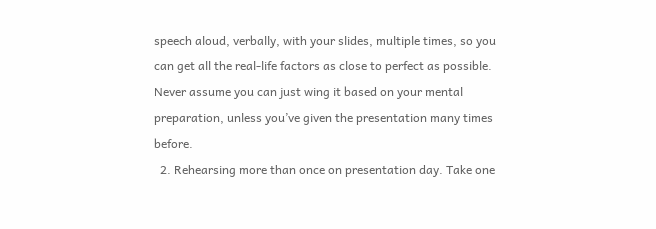speech aloud, verbally, with your slides, multiple times, so you can get all the real-life factors as close to perfect as possible. Never assume you can just wing it based on your mental preparation, unless you’ve given the presentation many times before.
  2. Rehearsing more than once on presentation day. Take one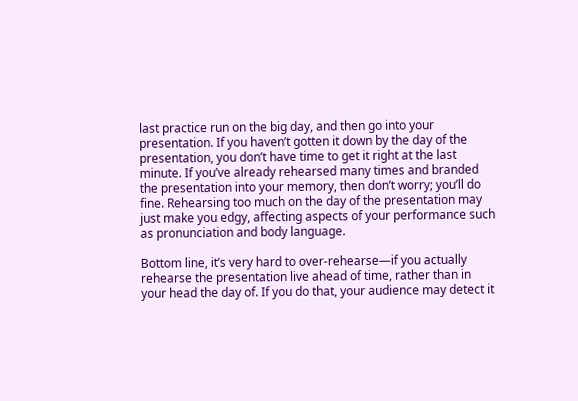last practice run on the big day, and then go into your presentation. If you haven’t gotten it down by the day of the presentation, you don’t have time to get it right at the last minute. If you’ve already rehearsed many times and branded the presentation into your memory, then don’t worry; you’ll do fine. Rehearsing too much on the day of the presentation may just make you edgy, affecting aspects of your performance such as pronunciation and body language.

Bottom line, it’s very hard to over-rehearse—if you actually rehearse the presentation live ahead of time, rather than in your head the day of. If you do that, your audience may detect it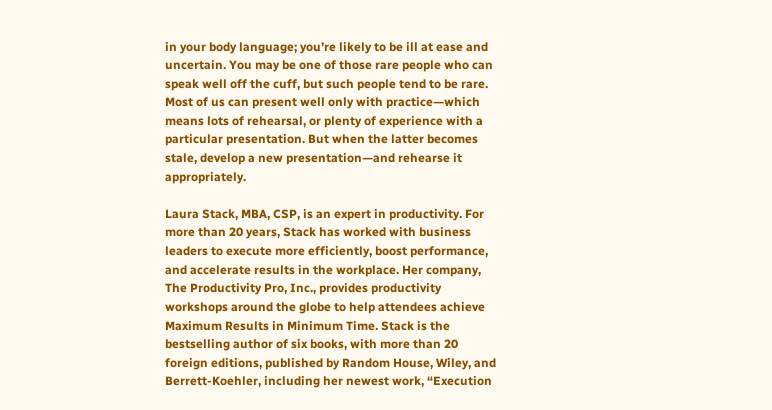in your body language; you’re likely to be ill at ease and uncertain. You may be one of those rare people who can speak well off the cuff, but such people tend to be rare. Most of us can present well only with practice—which means lots of rehearsal, or plenty of experience with a particular presentation. But when the latter becomes stale, develop a new presentation—and rehearse it appropriately.

Laura Stack, MBA, CSP, is an expert in productivity. For more than 20 years, Stack has worked with business leaders to execute more efficiently, boost performance, and accelerate results in the workplace. Her company, The Productivity Pro, Inc., provides productivity workshops around the globe to help attendees achieve Maximum Results in Minimum Time. Stack is the bestselling author of six books, with more than 20 foreign editions, published by Random House, Wiley, and Berrett-Koehler, including her newest work, “Execution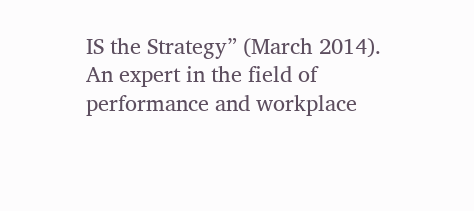IS the Strategy” (March 2014). An expert in the field of performance and workplace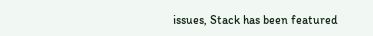issues, Stack has been featured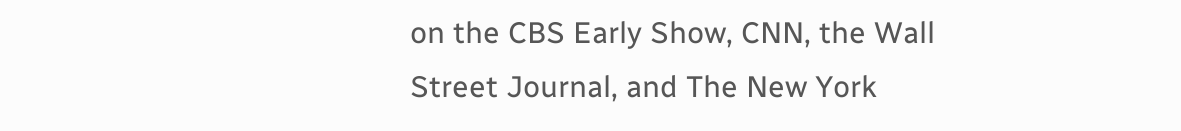on the CBS Early Show, CNN, the Wall Street Journal, and The New York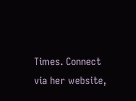Times. Connect via her website,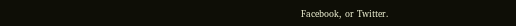Facebook, or Twitter.